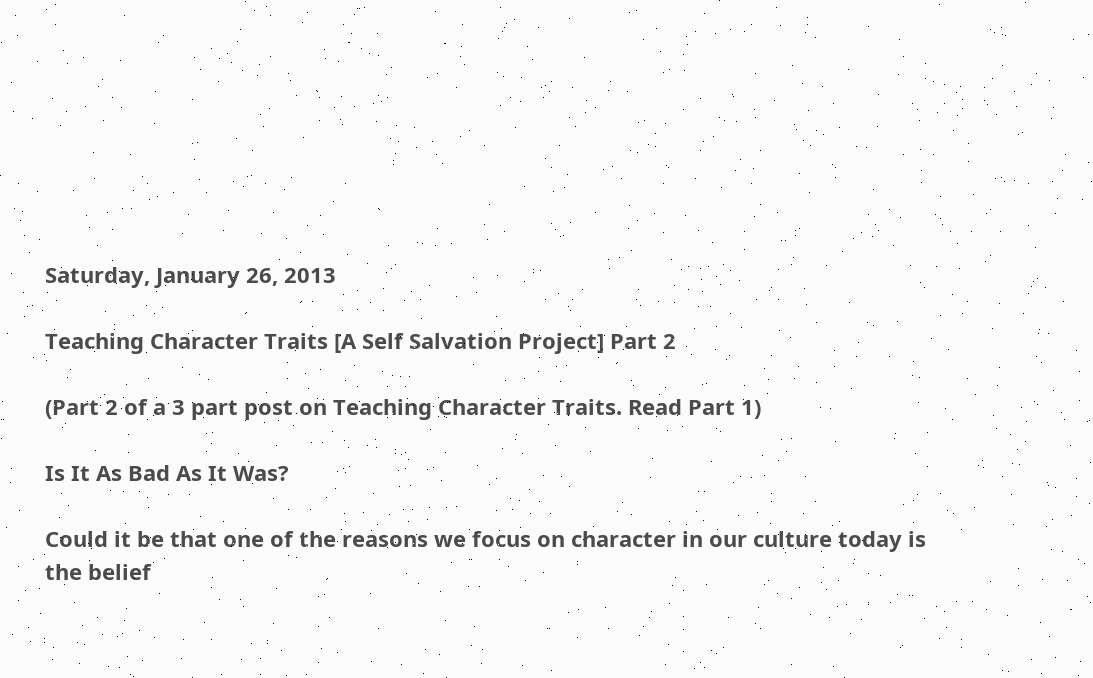Saturday, January 26, 2013

Teaching Character Traits [A Self Salvation Project] Part 2

(Part 2 of a 3 part post on Teaching Character Traits. Read Part 1)

Is It As Bad As It Was?

Could it be that one of the reasons we focus on character in our culture today is the belief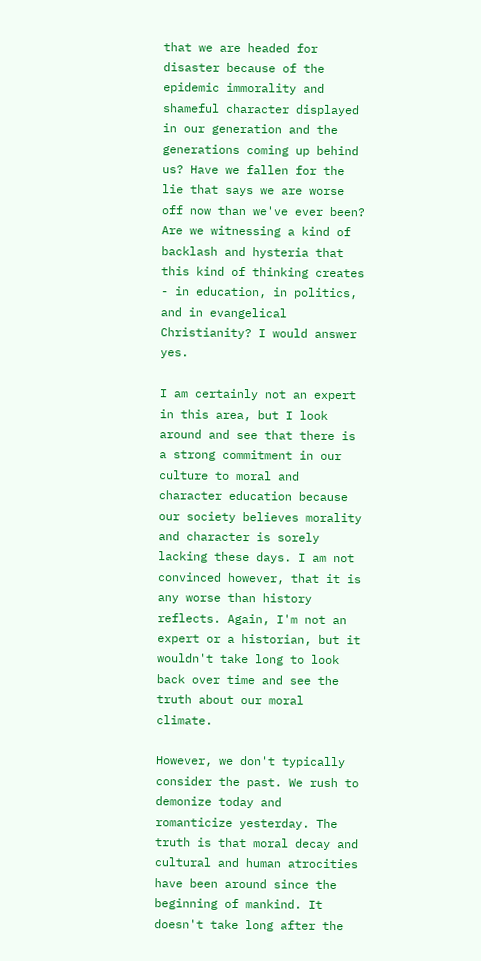that we are headed for disaster because of the epidemic immorality and shameful character displayed in our generation and the generations coming up behind us? Have we fallen for the lie that says we are worse off now than we've ever been? Are we witnessing a kind of backlash and hysteria that this kind of thinking creates - in education, in politics, and in evangelical Christianity? I would answer yes.

I am certainly not an expert in this area, but I look around and see that there is a strong commitment in our culture to moral and character education because our society believes morality and character is sorely lacking these days. I am not convinced however, that it is any worse than history reflects. Again, I'm not an expert or a historian, but it wouldn't take long to look back over time and see the truth about our moral climate.

However, we don't typically consider the past. We rush to demonize today and romanticize yesterday. The truth is that moral decay and cultural and human atrocities have been around since the beginning of mankind. It doesn't take long after the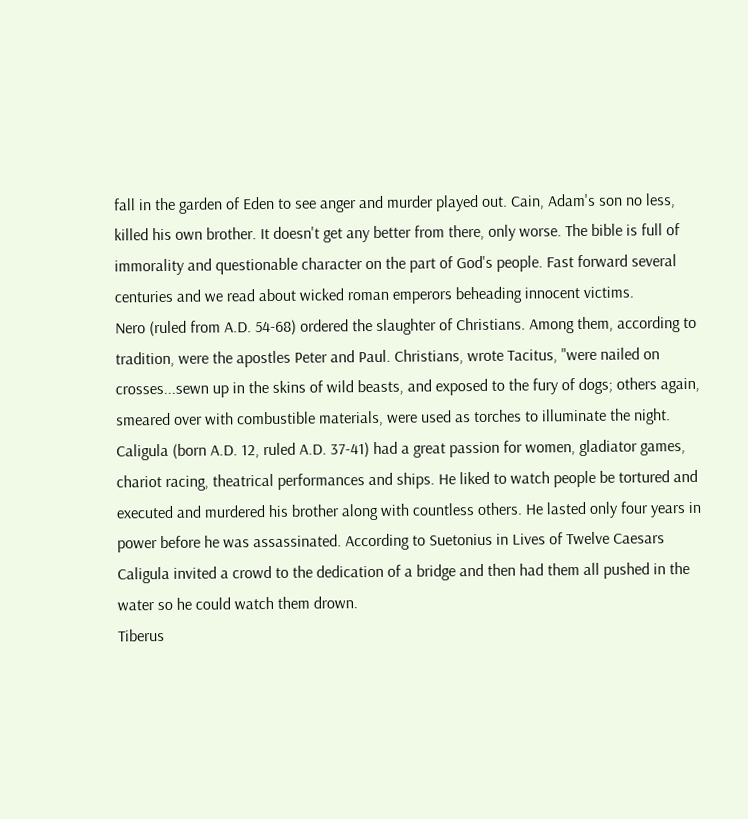fall in the garden of Eden to see anger and murder played out. Cain, Adam's son no less, killed his own brother. It doesn't get any better from there, only worse. The bible is full of immorality and questionable character on the part of God's people. Fast forward several centuries and we read about wicked roman emperors beheading innocent victims.
Nero (ruled from A.D. 54-68) ordered the slaughter of Christians. Among them, according to tradition, were the apostles Peter and Paul. Christians, wrote Tacitus, "were nailed on crosses...sewn up in the skins of wild beasts, and exposed to the fury of dogs; others again, smeared over with combustible materials, were used as torches to illuminate the night.
Caligula (born A.D. 12, ruled A.D. 37-41) had a great passion for women, gladiator games, chariot racing, theatrical performances and ships. He liked to watch people be tortured and executed and murdered his brother along with countless others. He lasted only four years in power before he was assassinated. According to Suetonius in Lives of Twelve Caesars Caligula invited a crowd to the dedication of a bridge and then had them all pushed in the water so he could watch them drown.
Tiberus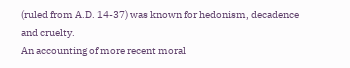(ruled from A.D. 14-37) was known for hedonism, decadence and cruelty.
An accounting of more recent moral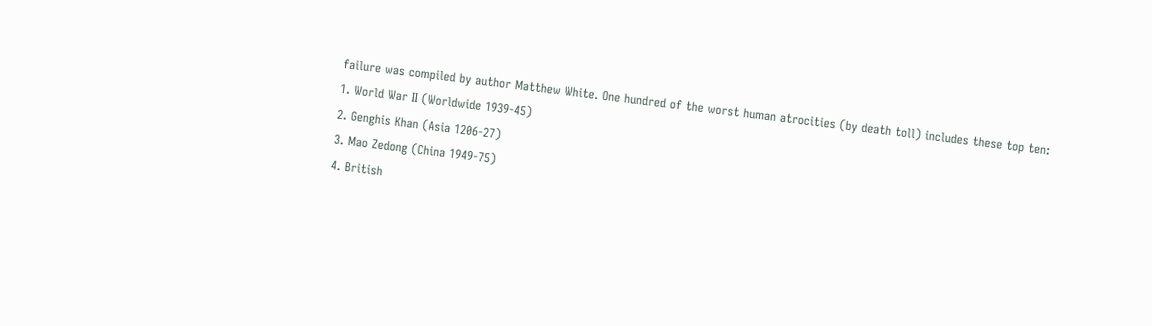failure was compiled by author Matthew White. One hundred of the worst human atrocities (by death toll) includes these top ten:
1. World War II (Worldwide 1939-45)
2. Genghis Khan (Asia 1206-27)
3. Mao Zedong (China 1949-75)
4. British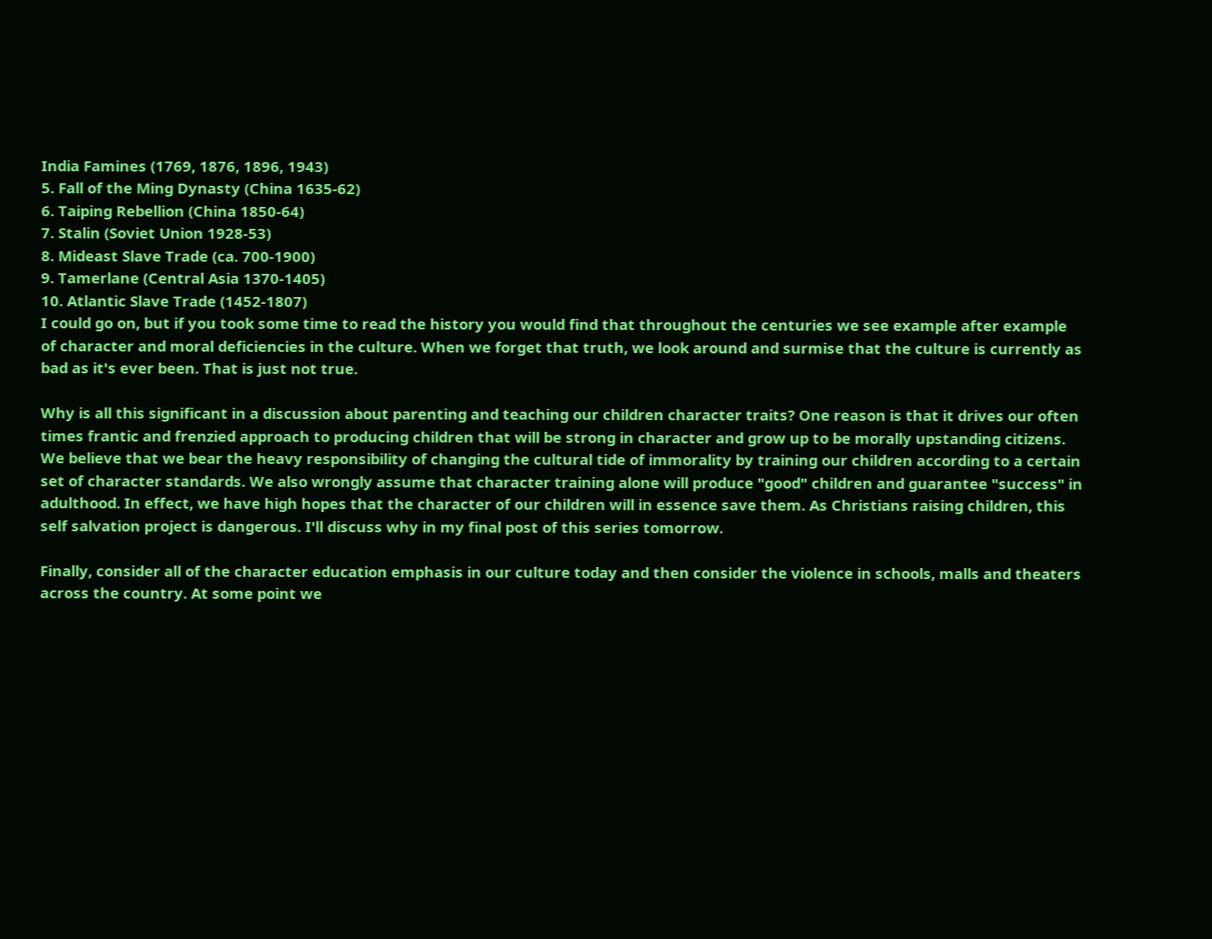India Famines (1769, 1876, 1896, 1943)
5. Fall of the Ming Dynasty (China 1635-62)
6. Taiping Rebellion (China 1850-64)
7. Stalin (Soviet Union 1928-53)
8. Mideast Slave Trade (ca. 700-1900)
9. Tamerlane (Central Asia 1370-1405)
10. Atlantic Slave Trade (1452-1807)
I could go on, but if you took some time to read the history you would find that throughout the centuries we see example after example of character and moral deficiencies in the culture. When we forget that truth, we look around and surmise that the culture is currently as bad as it's ever been. That is just not true.

Why is all this significant in a discussion about parenting and teaching our children character traits? One reason is that it drives our often times frantic and frenzied approach to producing children that will be strong in character and grow up to be morally upstanding citizens. We believe that we bear the heavy responsibility of changing the cultural tide of immorality by training our children according to a certain set of character standards. We also wrongly assume that character training alone will produce "good" children and guarantee "success" in adulthood. In effect, we have high hopes that the character of our children will in essence save them. As Christians raising children, this self salvation project is dangerous. I'll discuss why in my final post of this series tomorrow.

Finally, consider all of the character education emphasis in our culture today and then consider the violence in schools, malls and theaters across the country. At some point we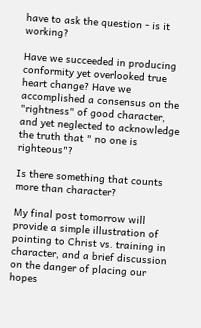have to ask the question - is it working?

Have we succeeded in producing conformity yet overlooked true heart change? Have we accomplished a consensus on the "rightness" of good character, and yet neglected to acknowledge the truth that " no one is righteous"?

Is there something that counts more than character?

My final post tomorrow will provide a simple illustration of pointing to Christ vs. training in character, and a brief discussion on the danger of placing our hopes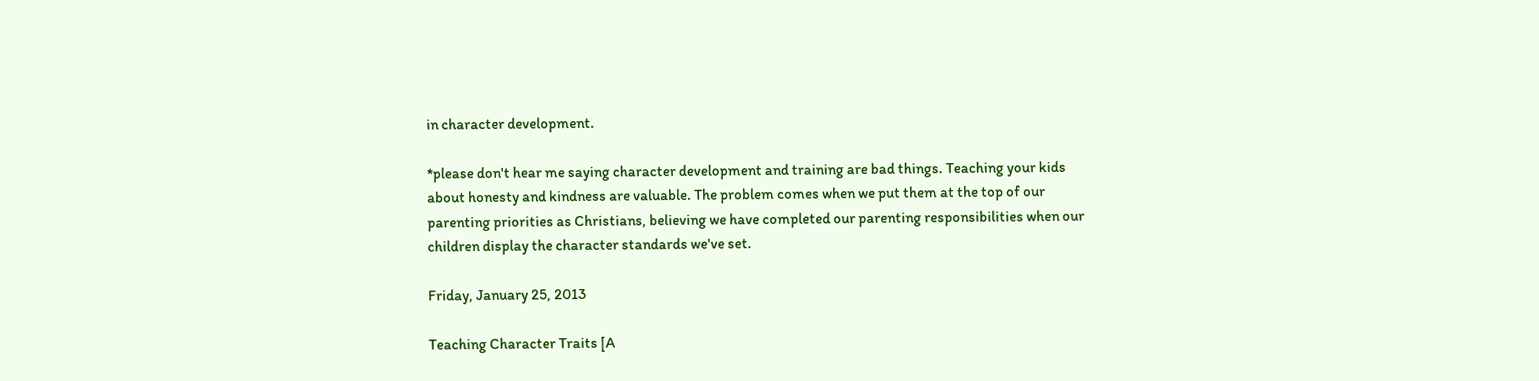in character development.

*please don't hear me saying character development and training are bad things. Teaching your kids about honesty and kindness are valuable. The problem comes when we put them at the top of our parenting priorities as Christians, believing we have completed our parenting responsibilities when our children display the character standards we've set.

Friday, January 25, 2013

Teaching Character Traits [A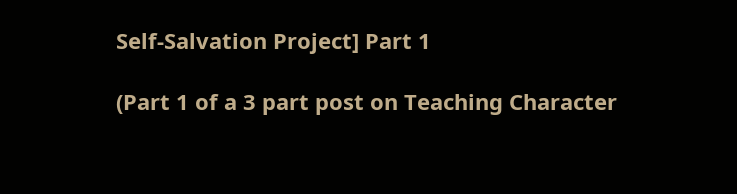Self-Salvation Project] Part 1

(Part 1 of a 3 part post on Teaching Character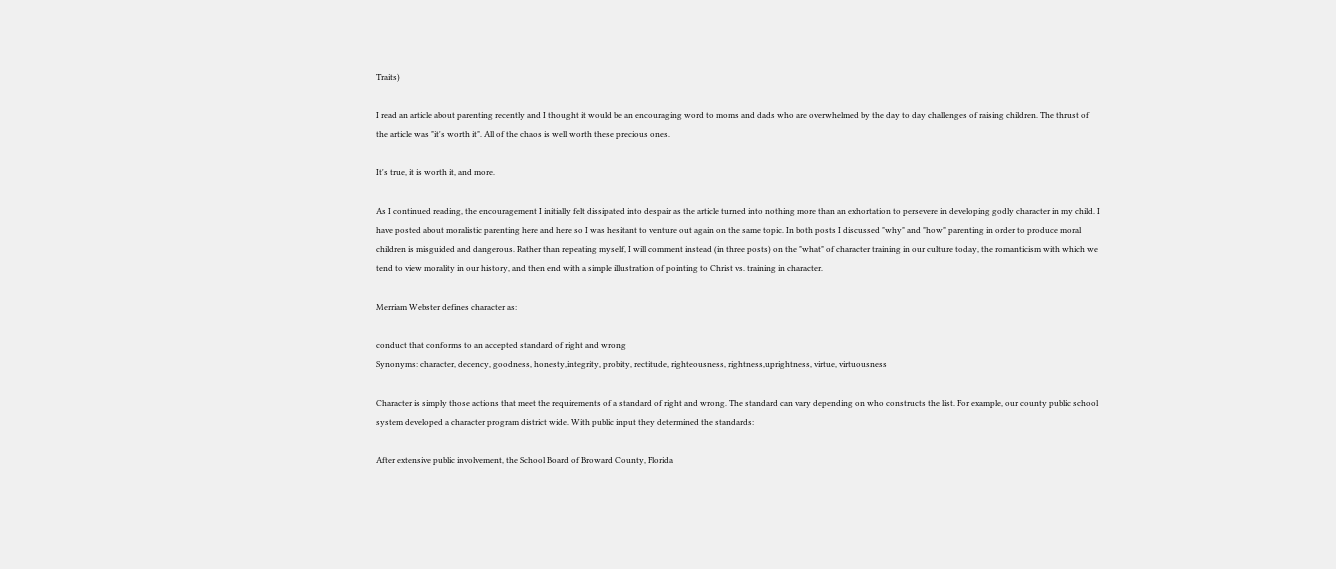Traits)

I read an article about parenting recently and I thought it would be an encouraging word to moms and dads who are overwhelmed by the day to day challenges of raising children. The thrust of the article was "it's worth it". All of the chaos is well worth these precious ones.

It's true, it is worth it, and more.

As I continued reading, the encouragement I initially felt dissipated into despair as the article turned into nothing more than an exhortation to persevere in developing godly character in my child. I have posted about moralistic parenting here and here so I was hesitant to venture out again on the same topic. In both posts I discussed "why" and "how" parenting in order to produce moral children is misguided and dangerous. Rather than repeating myself, I will comment instead (in three posts) on the "what" of character training in our culture today, the romanticism with which we tend to view morality in our history, and then end with a simple illustration of pointing to Christ vs. training in character.

Merriam Webster defines character as:

conduct that conforms to an accepted standard of right and wrong
Synonyms: character, decency, goodness, honesty,integrity, probity, rectitude, righteousness, rightness,uprightness, virtue, virtuousness

Character is simply those actions that meet the requirements of a standard of right and wrong. The standard can vary depending on who constructs the list. For example, our county public school system developed a character program district wide. With public input they determined the standards:

After extensive public involvement, the School Board of Broward County, Florida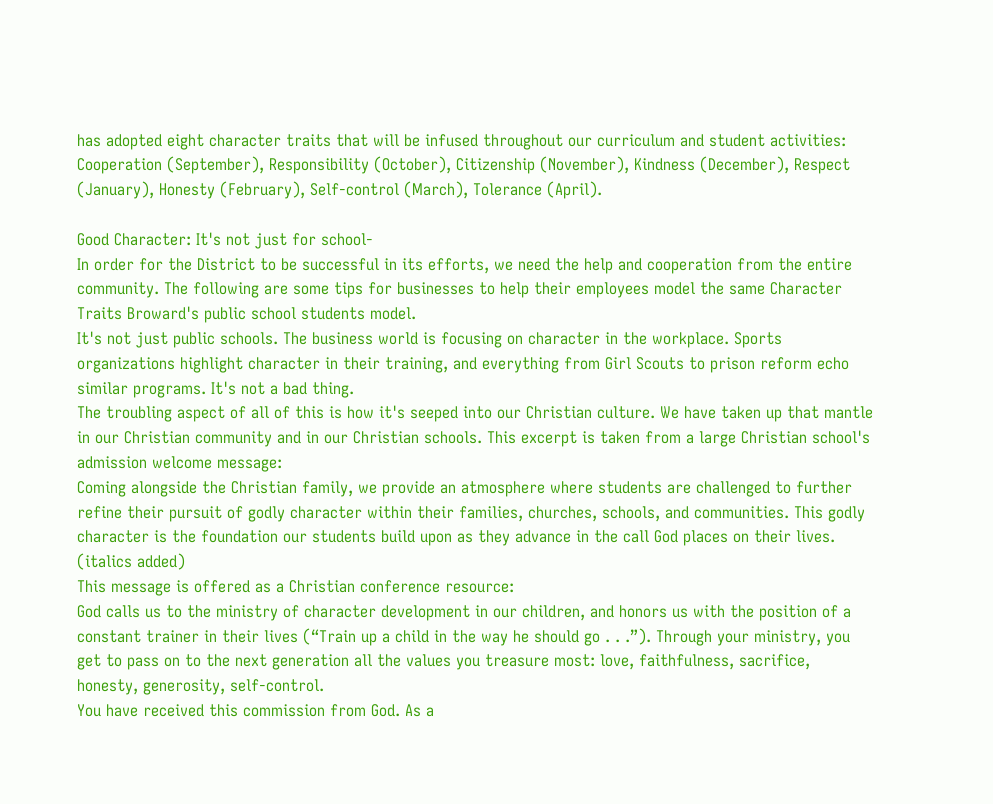has adopted eight character traits that will be infused throughout our curriculum and student activities: Cooperation (September), Responsibility (October), Citizenship (November), Kindness (December), Respect (January), Honesty (February), Self-control (March), Tolerance (April).

Good Character: It's not just for school-
In order for the District to be successful in its efforts, we need the help and cooperation from the entire community. The following are some tips for businesses to help their employees model the same Character Traits Broward's public school students model.
It's not just public schools. The business world is focusing on character in the workplace. Sports organizations highlight character in their training, and everything from Girl Scouts to prison reform echo similar programs. It's not a bad thing.
The troubling aspect of all of this is how it's seeped into our Christian culture. We have taken up that mantle in our Christian community and in our Christian schools. This excerpt is taken from a large Christian school's admission welcome message:
Coming alongside the Christian family, we provide an atmosphere where students are challenged to further refine their pursuit of godly character within their families, churches, schools, and communities. This godly character is the foundation our students build upon as they advance in the call God places on their lives. (italics added)
This message is offered as a Christian conference resource:
God calls us to the ministry of character development in our children, and honors us with the position of a constant trainer in their lives (“Train up a child in the way he should go . . .”). Through your ministry, you get to pass on to the next generation all the values you treasure most: love, faithfulness, sacrifice, honesty, generosity, self-control.
You have received this commission from God. As a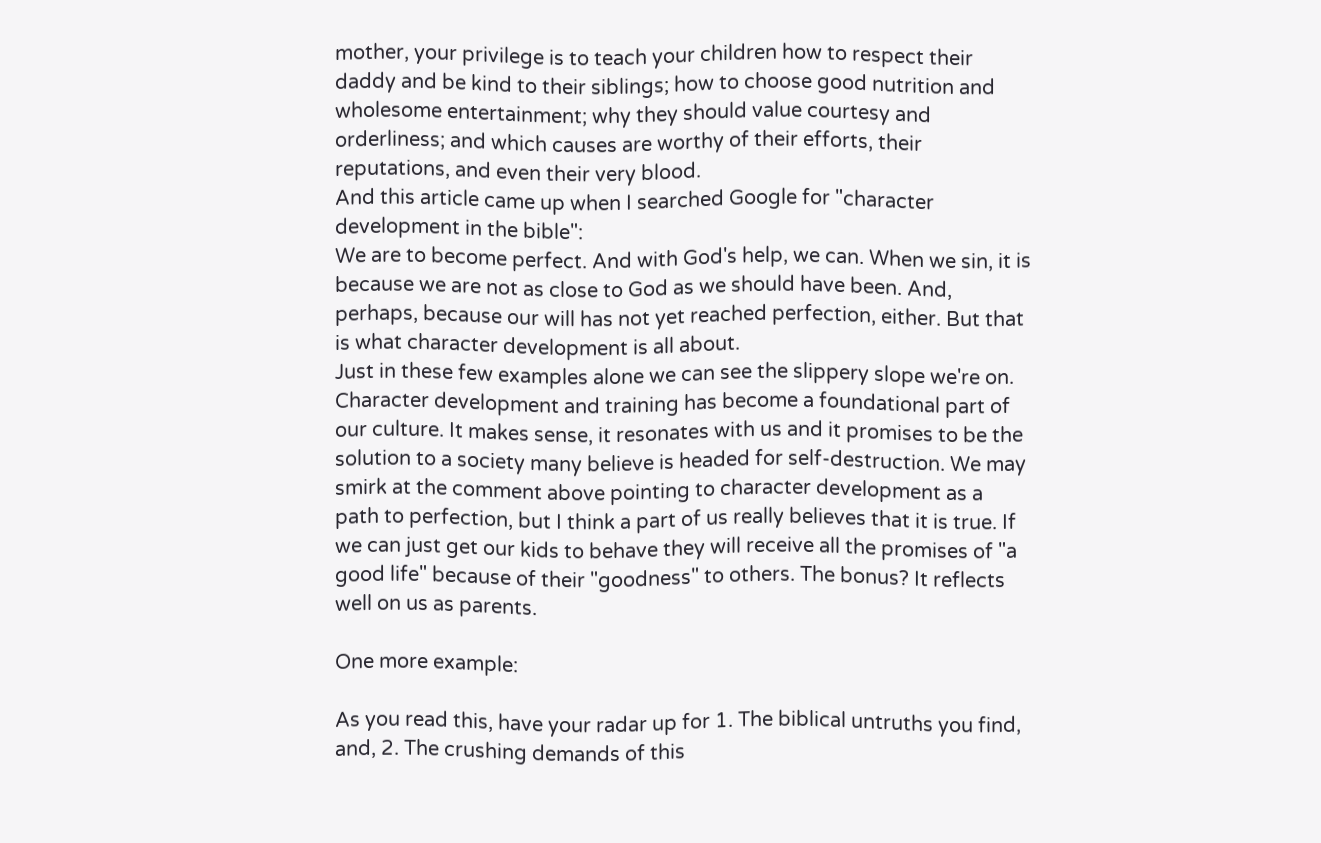mother, your privilege is to teach your children how to respect their daddy and be kind to their siblings; how to choose good nutrition and wholesome entertainment; why they should value courtesy and orderliness; and which causes are worthy of their efforts, their reputations, and even their very blood.
And this article came up when I searched Google for "character development in the bible":
We are to become perfect. And with God's help, we can. When we sin, it is because we are not as close to God as we should have been. And, perhaps, because our will has not yet reached perfection, either. But that is what character development is all about.
Just in these few examples alone we can see the slippery slope we're on. Character development and training has become a foundational part of our culture. It makes sense, it resonates with us and it promises to be the solution to a society many believe is headed for self-destruction. We may smirk at the comment above pointing to character development as a path to perfection, but I think a part of us really believes that it is true. If we can just get our kids to behave they will receive all the promises of "a good life" because of their "goodness" to others. The bonus? It reflects well on us as parents.

One more example:

As you read this, have your radar up for 1. The biblical untruths you find, and, 2. The crushing demands of this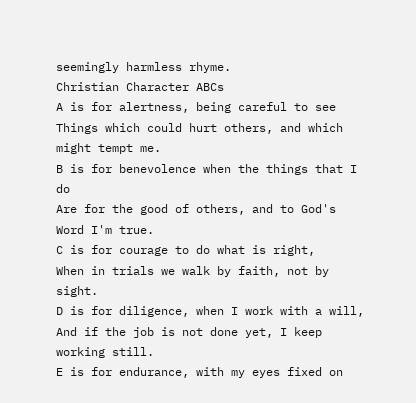seemingly harmless rhyme.
Christian Character ABCs
A is for alertness, being careful to see
Things which could hurt others, and which might tempt me.
B is for benevolence when the things that I do
Are for the good of others, and to God's Word I'm true.
C is for courage to do what is right,
When in trials we walk by faith, not by sight.
D is for diligence, when I work with a will,
And if the job is not done yet, I keep working still.
E is for endurance, with my eyes fixed on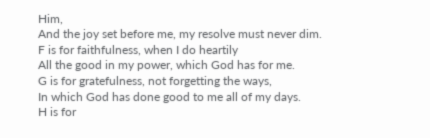Him,
And the joy set before me, my resolve must never dim.
F is for faithfulness, when I do heartily
All the good in my power, which God has for me.
G is for gratefulness, not forgetting the ways,
In which God has done good to me all of my days.
H is for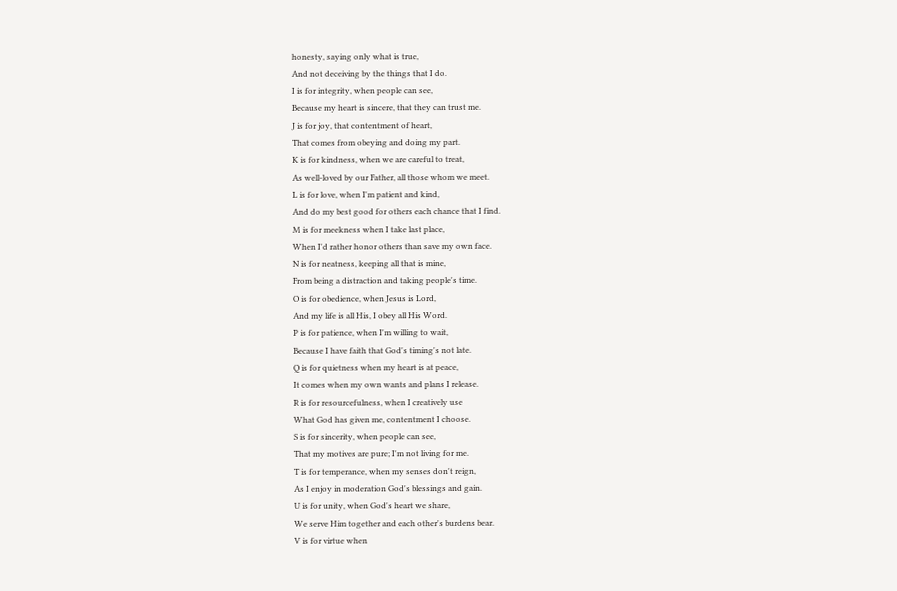honesty, saying only what is true,
And not deceiving by the things that I do.
I is for integrity, when people can see,
Because my heart is sincere, that they can trust me.
J is for joy, that contentment of heart,
That comes from obeying and doing my part.
K is for kindness, when we are careful to treat,
As well-loved by our Father, all those whom we meet.
L is for love, when I'm patient and kind,
And do my best good for others each chance that I find.
M is for meekness when I take last place,
When I'd rather honor others than save my own face.
N is for neatness, keeping all that is mine,
From being a distraction and taking people's time.
O is for obedience, when Jesus is Lord,
And my life is all His, I obey all His Word.
P is for patience, when I'm willing to wait,
Because I have faith that God's timing's not late.
Q is for quietness when my heart is at peace,
It comes when my own wants and plans I release.
R is for resourcefulness, when I creatively use
What God has given me, contentment I choose.
S is for sincerity, when people can see,
That my motives are pure; I'm not living for me.
T is for temperance, when my senses don't reign,
As I enjoy in moderation God's blessings and gain.
U is for unity, when God's heart we share,
We serve Him together and each other's burdens bear.
V is for virtue when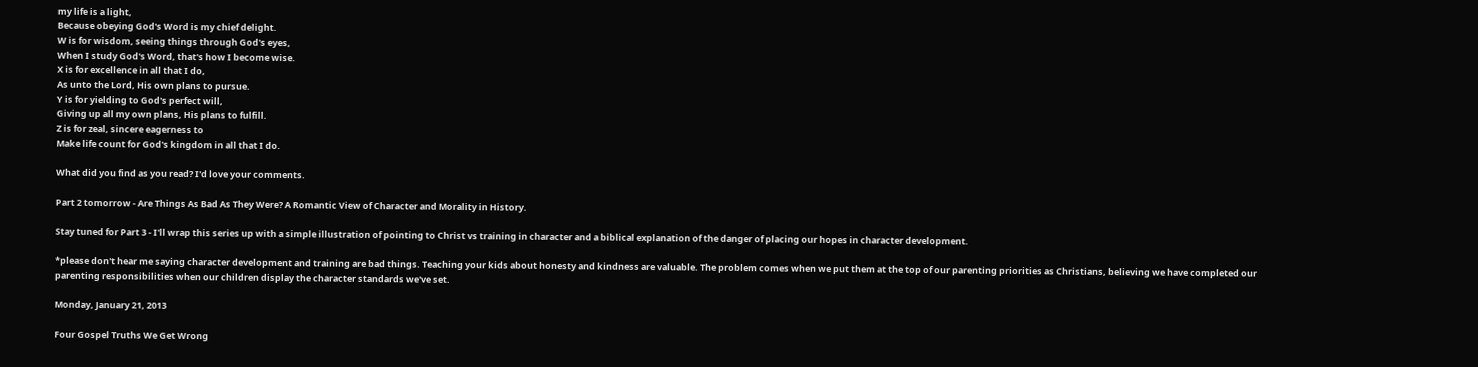my life is a light,
Because obeying God's Word is my chief delight.
W is for wisdom, seeing things through God's eyes,
When I study God's Word, that's how I become wise.
X is for excellence in all that I do,
As unto the Lord, His own plans to pursue.
Y is for yielding to God's perfect will,
Giving up all my own plans, His plans to fulfill.
Z is for zeal, sincere eagerness to
Make life count for God's kingdom in all that I do.

What did you find as you read? I'd love your comments.

Part 2 tomorrow - Are Things As Bad As They Were? A Romantic View of Character and Morality in History.

Stay tuned for Part 3 - I'll wrap this series up with a simple illustration of pointing to Christ vs training in character and a biblical explanation of the danger of placing our hopes in character development.

*please don't hear me saying character development and training are bad things. Teaching your kids about honesty and kindness are valuable. The problem comes when we put them at the top of our parenting priorities as Christians, believing we have completed our parenting responsibilities when our children display the character standards we've set.

Monday, January 21, 2013

Four Gospel Truths We Get Wrong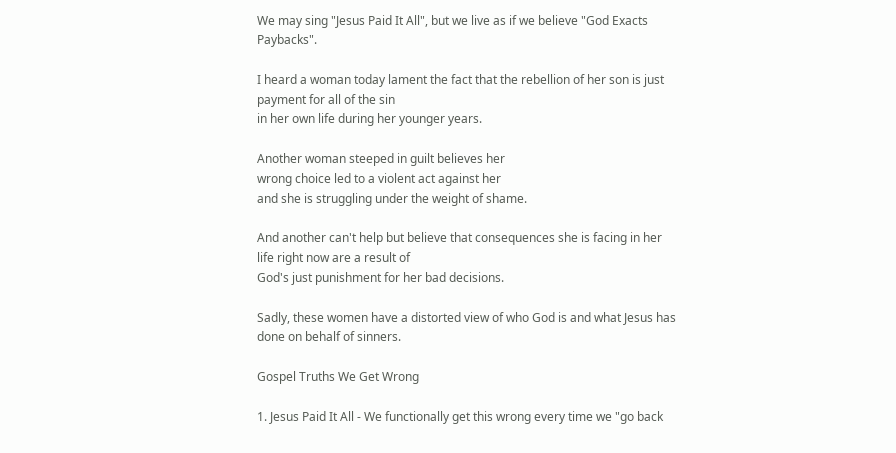We may sing "Jesus Paid It All", but we live as if we believe "God Exacts Paybacks".

I heard a woman today lament the fact that the rebellion of her son is just
payment for all of the sin
in her own life during her younger years.

Another woman steeped in guilt believes her
wrong choice led to a violent act against her
and she is struggling under the weight of shame.

And another can't help but believe that consequences she is facing in her life right now are a result of
God's just punishment for her bad decisions.

Sadly, these women have a distorted view of who God is and what Jesus has done on behalf of sinners.

Gospel Truths We Get Wrong

1. Jesus Paid It All - We functionally get this wrong every time we "go back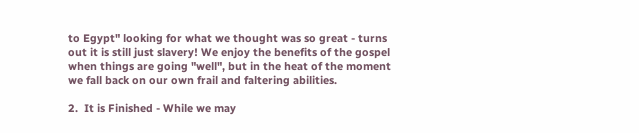to Egypt" looking for what we thought was so great - turns out it is still just slavery! We enjoy the benefits of the gospel when things are going "well", but in the heat of the moment we fall back on our own frail and faltering abilities.

2.  It is Finished - While we may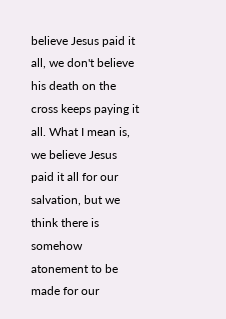believe Jesus paid it all, we don't believe his death on the cross keeps paying it all. What I mean is, we believe Jesus paid it all for our salvation, but we think there is somehow atonement to be made for our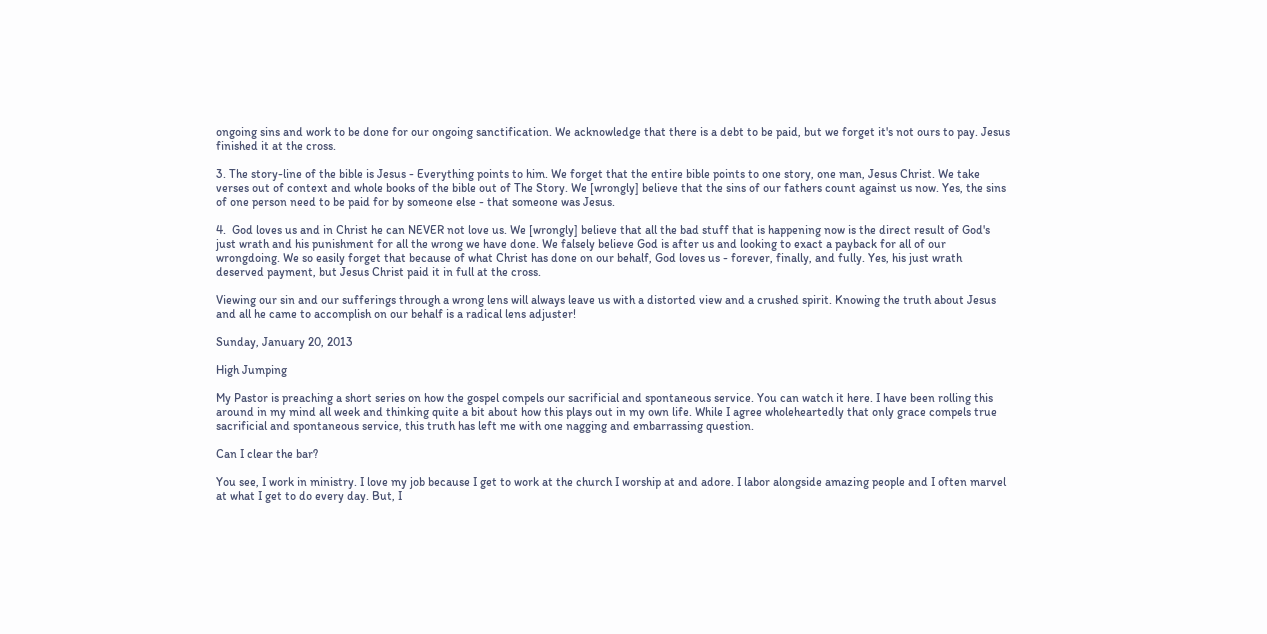ongoing sins and work to be done for our ongoing sanctification. We acknowledge that there is a debt to be paid, but we forget it's not ours to pay. Jesus finished it at the cross.

3. The story-line of the bible is Jesus - Everything points to him. We forget that the entire bible points to one story, one man, Jesus Christ. We take verses out of context and whole books of the bible out of The Story. We [wrongly] believe that the sins of our fathers count against us now. Yes, the sins of one person need to be paid for by someone else - that someone was Jesus.

4.  God loves us and in Christ he can NEVER not love us. We [wrongly] believe that all the bad stuff that is happening now is the direct result of God's just wrath and his punishment for all the wrong we have done. We falsely believe God is after us and looking to exact a payback for all of our wrongdoing. We so easily forget that because of what Christ has done on our behalf, God loves us - forever, finally, and fully. Yes, his just wrath deserved payment, but Jesus Christ paid it in full at the cross.

Viewing our sin and our sufferings through a wrong lens will always leave us with a distorted view and a crushed spirit. Knowing the truth about Jesus and all he came to accomplish on our behalf is a radical lens adjuster!

Sunday, January 20, 2013

High Jumping

My Pastor is preaching a short series on how the gospel compels our sacrificial and spontaneous service. You can watch it here. I have been rolling this around in my mind all week and thinking quite a bit about how this plays out in my own life. While I agree wholeheartedly that only grace compels true sacrificial and spontaneous service, this truth has left me with one nagging and embarrassing question.

Can I clear the bar?

You see, I work in ministry. I love my job because I get to work at the church I worship at and adore. I labor alongside amazing people and I often marvel at what I get to do every day. But, I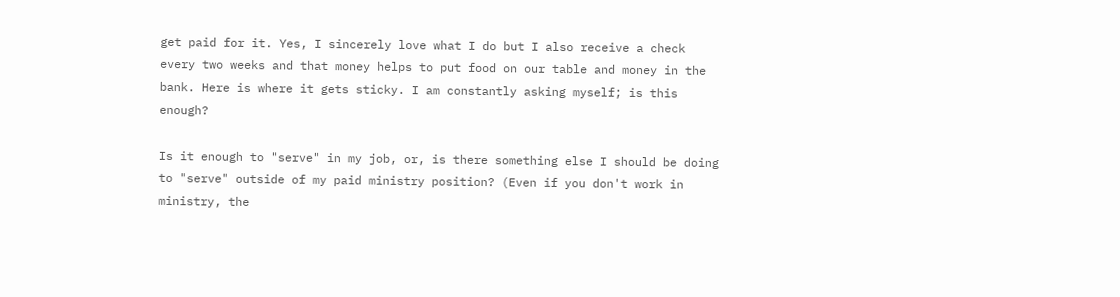get paid for it. Yes, I sincerely love what I do but I also receive a check every two weeks and that money helps to put food on our table and money in the bank. Here is where it gets sticky. I am constantly asking myself; is this enough?

Is it enough to "serve" in my job, or, is there something else I should be doing to "serve" outside of my paid ministry position? (Even if you don't work in ministry, the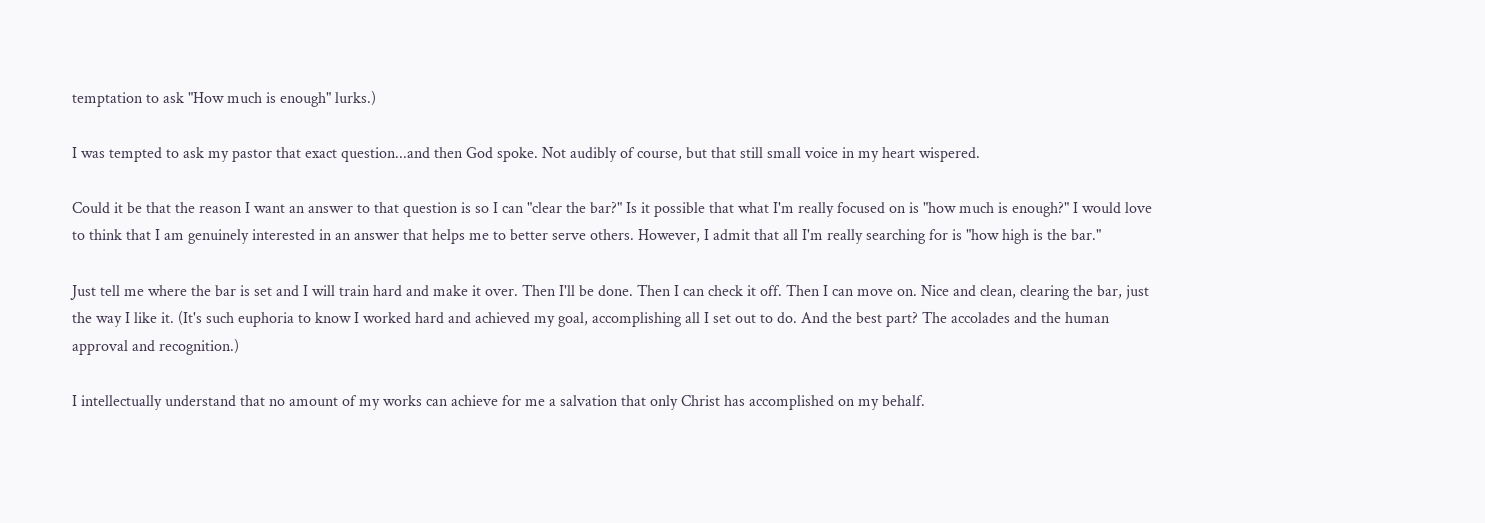temptation to ask "How much is enough" lurks.)

I was tempted to ask my pastor that exact question...and then God spoke. Not audibly of course, but that still small voice in my heart wispered.

Could it be that the reason I want an answer to that question is so I can "clear the bar?" Is it possible that what I'm really focused on is "how much is enough?" I would love to think that I am genuinely interested in an answer that helps me to better serve others. However, I admit that all I'm really searching for is "how high is the bar."

Just tell me where the bar is set and I will train hard and make it over. Then I'll be done. Then I can check it off. Then I can move on. Nice and clean, clearing the bar, just the way I like it. (It's such euphoria to know I worked hard and achieved my goal, accomplishing all I set out to do. And the best part? The accolades and the human approval and recognition.)

I intellectually understand that no amount of my works can achieve for me a salvation that only Christ has accomplished on my behalf.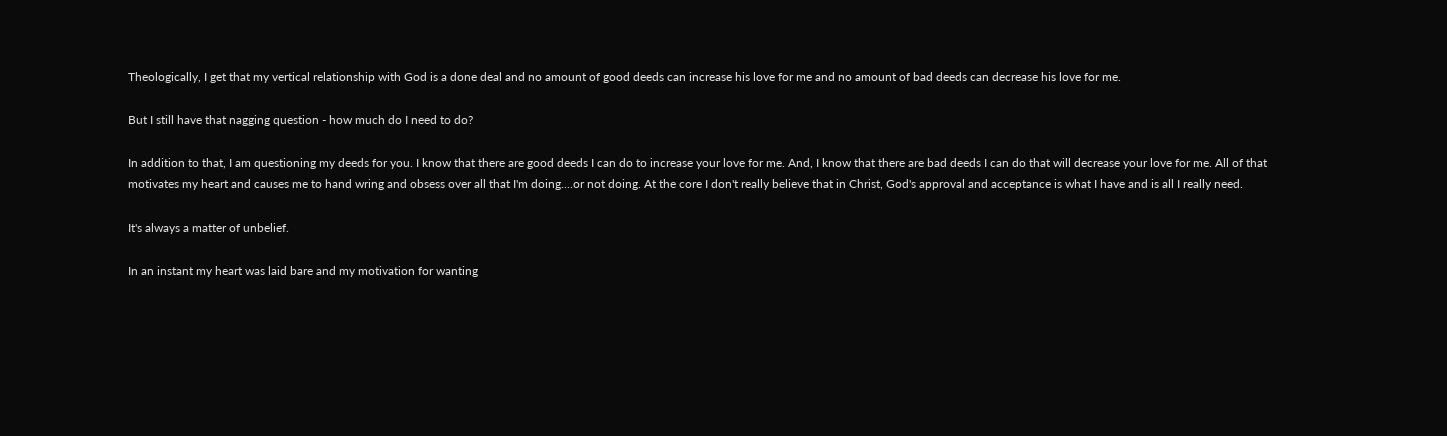Theologically, I get that my vertical relationship with God is a done deal and no amount of good deeds can increase his love for me and no amount of bad deeds can decrease his love for me.

But I still have that nagging question - how much do I need to do?

In addition to that, I am questioning my deeds for you. I know that there are good deeds I can do to increase your love for me. And, I know that there are bad deeds I can do that will decrease your love for me. All of that motivates my heart and causes me to hand wring and obsess over all that I'm doing....or not doing. At the core I don't really believe that in Christ, God's approval and acceptance is what I have and is all I really need.

It's always a matter of unbelief.

In an instant my heart was laid bare and my motivation for wanting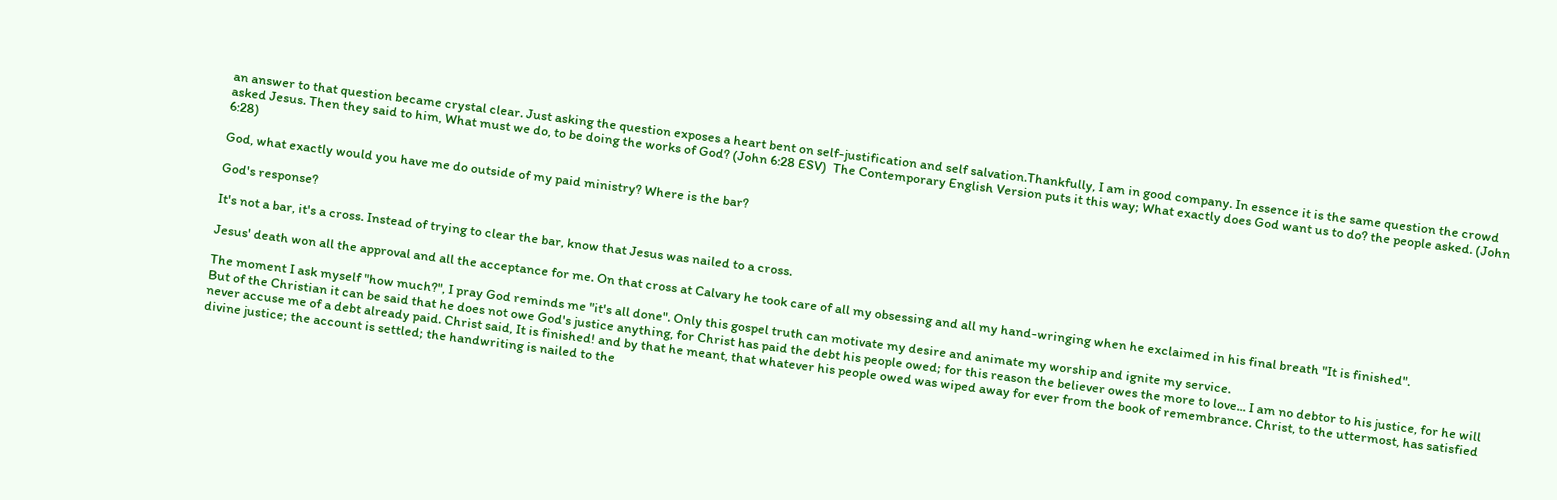an answer to that question became crystal clear. Just asking the question exposes a heart bent on self-justification and self salvation.Thankfully, I am in good company. In essence it is the same question the crowd asked Jesus. Then they said to him, What must we do, to be doing the works of God? (John 6:28 ESV)  The Contemporary English Version puts it this way; What exactly does God want us to do? the people asked. (John 6:28)

God, what exactly would you have me do outside of my paid ministry? Where is the bar?

God's response?

It's not a bar, it's a cross. Instead of trying to clear the bar, know that Jesus was nailed to a cross.

Jesus' death won all the approval and all the acceptance for me. On that cross at Calvary he took care of all my obsessing and all my hand-wringing when he exclaimed in his final breath "It is finished".

The moment I ask myself "how much?", I pray God reminds me "it's all done". Only this gospel truth can motivate my desire and animate my worship and ignite my service.
But of the Christian it can be said that he does not owe God's justice anything, for Christ has paid the debt his people owed; for this reason the believer owes the more to love... I am no debtor to his justice, for he will never accuse me of a debt already paid. Christ said, It is finished! and by that he meant, that whatever his people owed was wiped away for ever from the book of remembrance. Christ, to the uttermost, has satisfied divine justice; the account is settled; the handwriting is nailed to the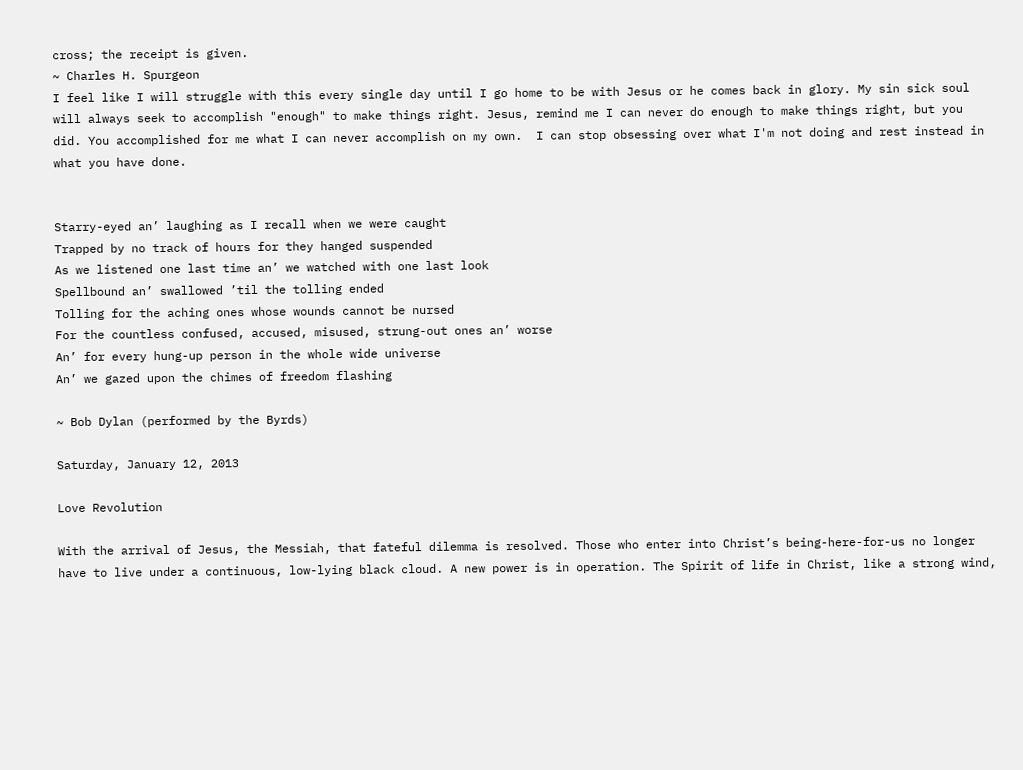cross; the receipt is given.
~ Charles H. Spurgeon
I feel like I will struggle with this every single day until I go home to be with Jesus or he comes back in glory. My sin sick soul will always seek to accomplish "enough" to make things right. Jesus, remind me I can never do enough to make things right, but you did. You accomplished for me what I can never accomplish on my own.  I can stop obsessing over what I'm not doing and rest instead in what you have done.


Starry-eyed an’ laughing as I recall when we were caught
Trapped by no track of hours for they hanged suspended
As we listened one last time an’ we watched with one last look
Spellbound an’ swallowed ’til the tolling ended
Tolling for the aching ones whose wounds cannot be nursed
For the countless confused, accused, misused, strung-out ones an’ worse
An’ for every hung-up person in the whole wide universe
An’ we gazed upon the chimes of freedom flashing

~ Bob Dylan (performed by the Byrds)

Saturday, January 12, 2013

Love Revolution

With the arrival of Jesus, the Messiah, that fateful dilemma is resolved. Those who enter into Christ’s being-here-for-us no longer have to live under a continuous, low-lying black cloud. A new power is in operation. The Spirit of life in Christ, like a strong wind,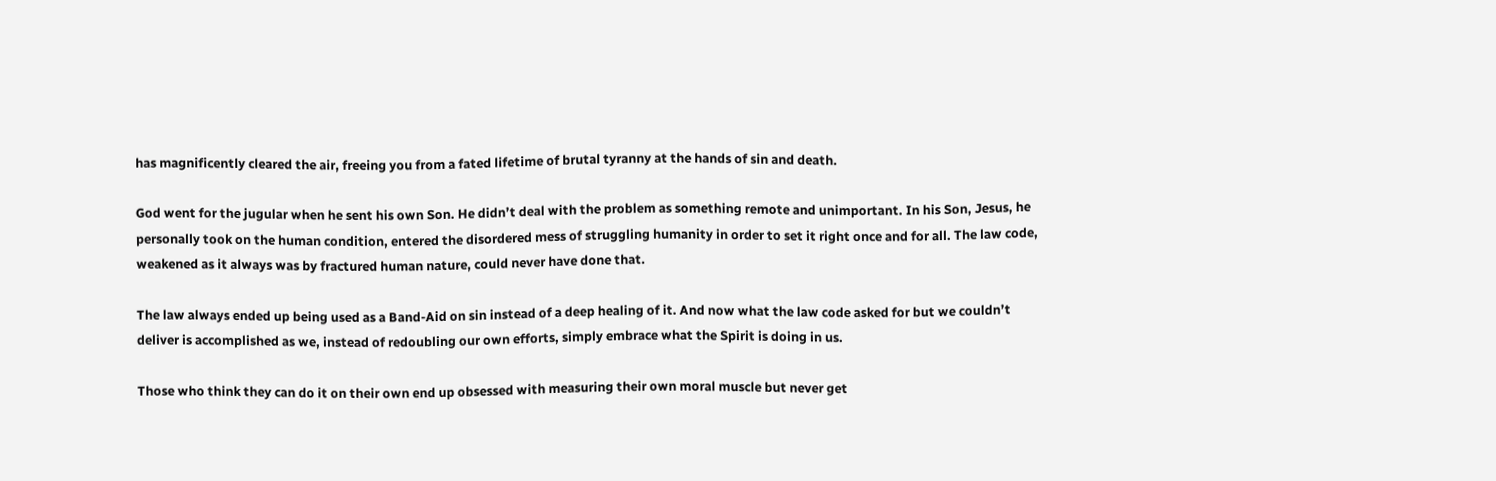has magnificently cleared the air, freeing you from a fated lifetime of brutal tyranny at the hands of sin and death.

God went for the jugular when he sent his own Son. He didn’t deal with the problem as something remote and unimportant. In his Son, Jesus, he personally took on the human condition, entered the disordered mess of struggling humanity in order to set it right once and for all. The law code, weakened as it always was by fractured human nature, could never have done that.

The law always ended up being used as a Band-Aid on sin instead of a deep healing of it. And now what the law code asked for but we couldn’t deliver is accomplished as we, instead of redoubling our own efforts, simply embrace what the Spirit is doing in us.

Those who think they can do it on their own end up obsessed with measuring their own moral muscle but never get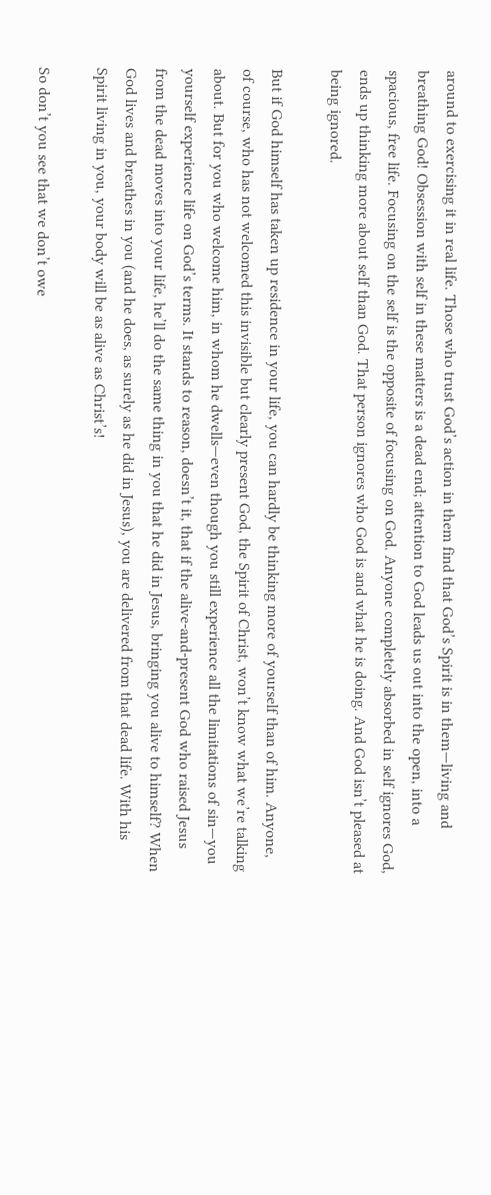around to exercising it in real life. Those who trust God’s action in them find that God’s Spirit is in them—living and breathing God! Obsession with self in these matters is a dead end; attention to God leads us out into the open, into a spacious, free life. Focusing on the self is the opposite of focusing on God. Anyone completely absorbed in self ignores God, ends up thinking more about self than God. That person ignores who God is and what he is doing. And God isn’t pleased at being ignored.

But if God himself has taken up residence in your life, you can hardly be thinking more of yourself than of him. Anyone, of course, who has not welcomed this invisible but clearly present God, the Spirit of Christ, won’t know what we’re talking about. But for you who welcome him, in whom he dwells—even though you still experience all the limitations of sin—you yourself experience life on God’s terms. It stands to reason, doesn’t it, that if the alive-and-present God who raised Jesus from the dead moves into your life, he’ll do the same thing in you that he did in Jesus, bringing you alive to himself? When God lives and breathes in you (and he does, as surely as he did in Jesus), you are delivered from that dead life. With his Spirit living in you, your body will be as alive as Christ’s!

So don’t you see that we don’t owe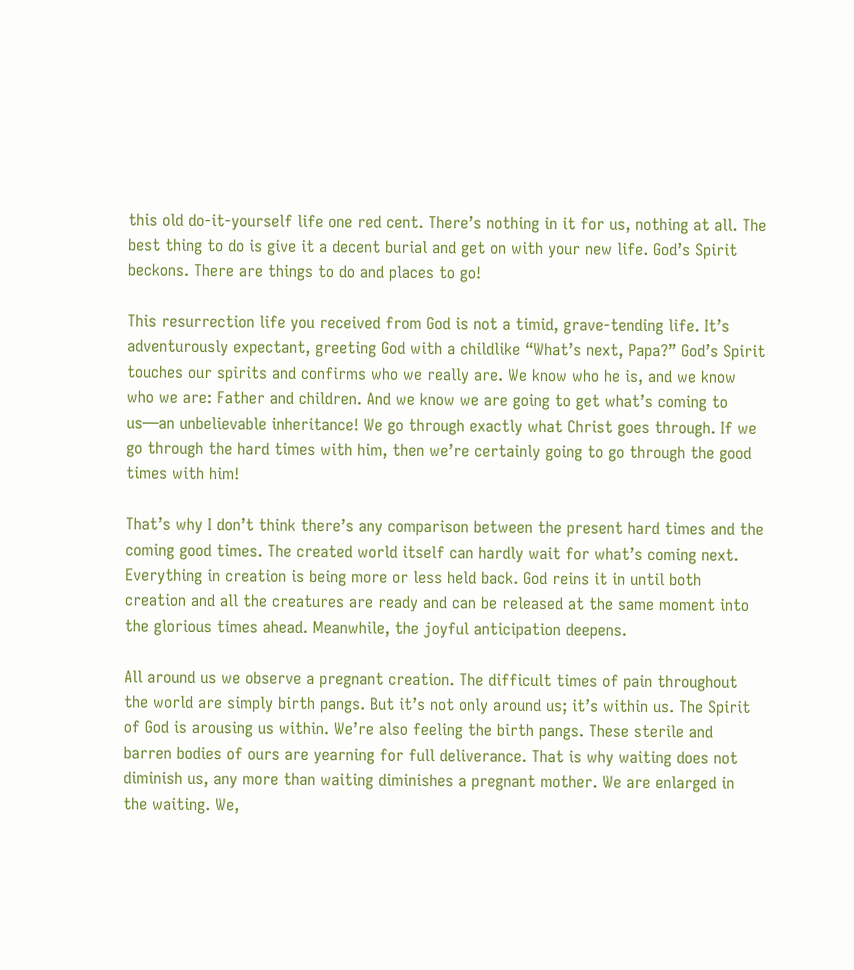this old do-it-yourself life one red cent. There’s nothing in it for us, nothing at all. The best thing to do is give it a decent burial and get on with your new life. God’s Spirit beckons. There are things to do and places to go!

This resurrection life you received from God is not a timid, grave-tending life. It’s adventurously expectant, greeting God with a childlike “What’s next, Papa?” God’s Spirit touches our spirits and confirms who we really are. We know who he is, and we know who we are: Father and children. And we know we are going to get what’s coming to us—an unbelievable inheritance! We go through exactly what Christ goes through. If we go through the hard times with him, then we’re certainly going to go through the good times with him!

That’s why I don’t think there’s any comparison between the present hard times and the coming good times. The created world itself can hardly wait for what’s coming next. Everything in creation is being more or less held back. God reins it in until both creation and all the creatures are ready and can be released at the same moment into the glorious times ahead. Meanwhile, the joyful anticipation deepens.

All around us we observe a pregnant creation. The difficult times of pain throughout the world are simply birth pangs. But it’s not only around us; it’s within us. The Spirit of God is arousing us within. We’re also feeling the birth pangs. These sterile and barren bodies of ours are yearning for full deliverance. That is why waiting does not diminish us, any more than waiting diminishes a pregnant mother. We are enlarged in the waiting. We,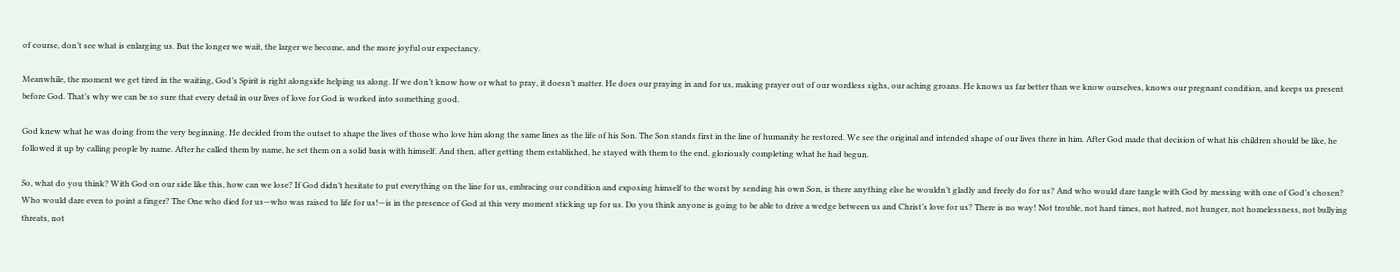of course, don’t see what is enlarging us. But the longer we wait, the larger we become, and the more joyful our expectancy.

Meanwhile, the moment we get tired in the waiting, God’s Spirit is right alongside helping us along. If we don’t know how or what to pray, it doesn’t matter. He does our praying in and for us, making prayer out of our wordless sighs, our aching groans. He knows us far better than we know ourselves, knows our pregnant condition, and keeps us present before God. That’s why we can be so sure that every detail in our lives of love for God is worked into something good.

God knew what he was doing from the very beginning. He decided from the outset to shape the lives of those who love him along the same lines as the life of his Son. The Son stands first in the line of humanity he restored. We see the original and intended shape of our lives there in him. After God made that decision of what his children should be like, he followed it up by calling people by name. After he called them by name, he set them on a solid basis with himself. And then, after getting them established, he stayed with them to the end, gloriously completing what he had begun.

So, what do you think? With God on our side like this, how can we lose? If God didn’t hesitate to put everything on the line for us, embracing our condition and exposing himself to the worst by sending his own Son, is there anything else he wouldn’t gladly and freely do for us? And who would dare tangle with God by messing with one of God’s chosen? Who would dare even to point a finger? The One who died for us—who was raised to life for us!—is in the presence of God at this very moment sticking up for us. Do you think anyone is going to be able to drive a wedge between us and Christ’s love for us? There is no way! Not trouble, not hard times, not hatred, not hunger, not homelessness, not bullying threats, not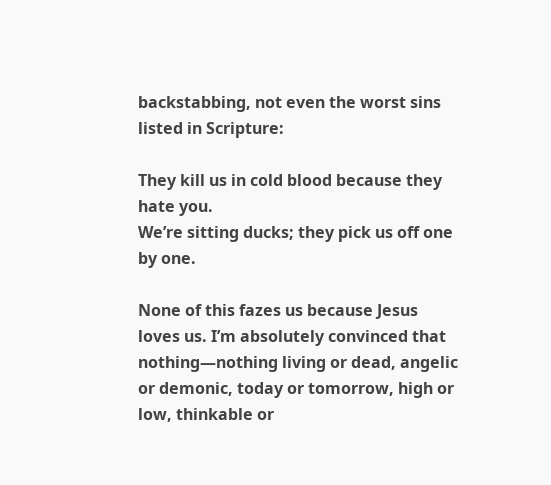backstabbing, not even the worst sins listed in Scripture:

They kill us in cold blood because they hate you.
We’re sitting ducks; they pick us off one by one.

None of this fazes us because Jesus loves us. I’m absolutely convinced that nothing—nothing living or dead, angelic or demonic, today or tomorrow, high or low, thinkable or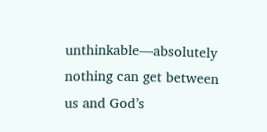unthinkable—absolutely nothing can get between us and God’s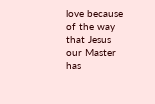love because of the way that Jesus our Master has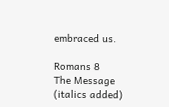embraced us.

Romans 8
The Message
(italics added)